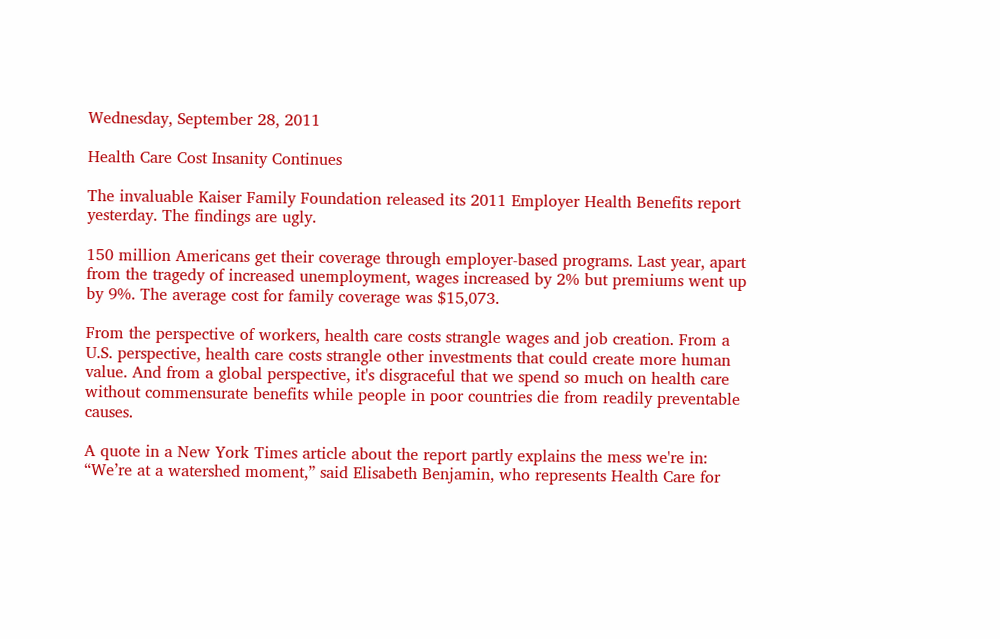Wednesday, September 28, 2011

Health Care Cost Insanity Continues

The invaluable Kaiser Family Foundation released its 2011 Employer Health Benefits report yesterday. The findings are ugly.

150 million Americans get their coverage through employer-based programs. Last year, apart from the tragedy of increased unemployment, wages increased by 2% but premiums went up by 9%. The average cost for family coverage was $15,073.

From the perspective of workers, health care costs strangle wages and job creation. From a U.S. perspective, health care costs strangle other investments that could create more human value. And from a global perspective, it's disgraceful that we spend so much on health care without commensurate benefits while people in poor countries die from readily preventable causes.

A quote in a New York Times article about the report partly explains the mess we're in:
“We’re at a watershed moment,” said Elisabeth Benjamin, who represents Health Care for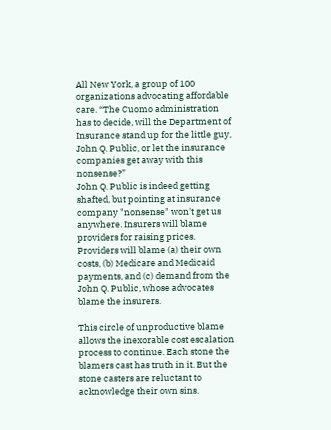All New York, a group of 100 organizations advocating affordable care. “The Cuomo administration has to decide, will the Department of Insurance stand up for the little guy, John Q. Public, or let the insurance companies get away with this nonsense?”
John Q. Public is indeed getting shafted, but pointing at insurance company "nonsense" won't get us anywhere. Insurers will blame providers for raising prices. Providers will blame (a) their own costs, (b) Medicare and Medicaid payments, and (c) demand from the John Q. Public, whose advocates blame the insurers.

This circle of unproductive blame allows the inexorable cost escalation process to continue. Each stone the blamers cast has truth in it. But the stone casters are reluctant to acknowledge their own sins.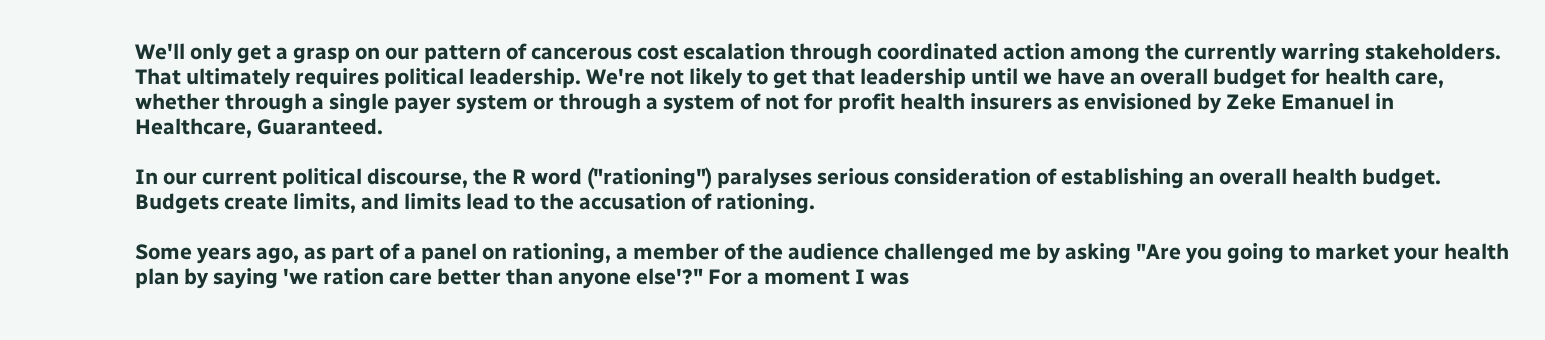We'll only get a grasp on our pattern of cancerous cost escalation through coordinated action among the currently warring stakeholders. That ultimately requires political leadership. We're not likely to get that leadership until we have an overall budget for health care, whether through a single payer system or through a system of not for profit health insurers as envisioned by Zeke Emanuel in Healthcare, Guaranteed.

In our current political discourse, the R word ("rationing") paralyses serious consideration of establishing an overall health budget. Budgets create limits, and limits lead to the accusation of rationing.

Some years ago, as part of a panel on rationing, a member of the audience challenged me by asking "Are you going to market your health plan by saying 'we ration care better than anyone else'?" For a moment I was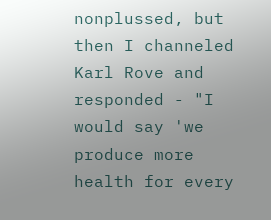nonplussed, but then I channeled Karl Rove and responded - "I would say 'we produce more health for every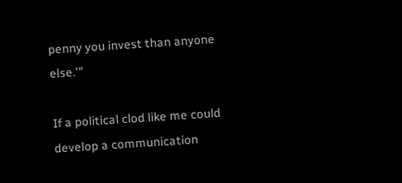penny you invest than anyone else.'"

If a political clod like me could develop a communication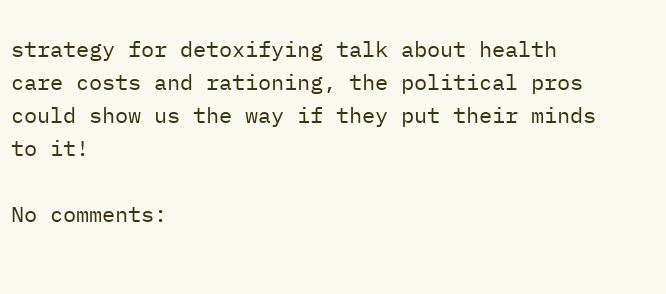strategy for detoxifying talk about health care costs and rationing, the political pros could show us the way if they put their minds to it!

No comments: